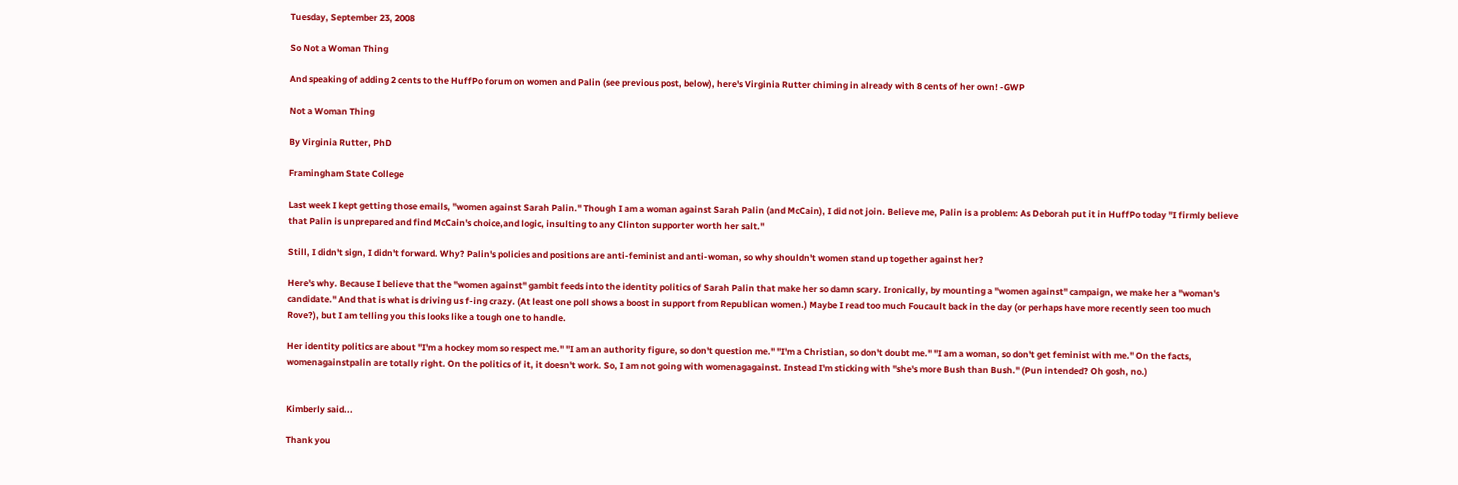Tuesday, September 23, 2008

So Not a Woman Thing

And speaking of adding 2 cents to the HuffPo forum on women and Palin (see previous post, below), here's Virginia Rutter chiming in already with 8 cents of her own! -GWP

Not a Woman Thing

By Virginia Rutter, PhD

Framingham State College

Last week I kept getting those emails, "women against Sarah Palin." Though I am a woman against Sarah Palin (and McCain), I did not join. Believe me, Palin is a problem: As Deborah put it in HuffPo today "I firmly believe that Palin is unprepared and find McCain's choice,and logic, insulting to any Clinton supporter worth her salt."

Still, I didn't sign, I didn't forward. Why? Palin's policies and positions are anti-feminist and anti-woman, so why shouldn't women stand up together against her?

Here's why. Because I believe that the "women against" gambit feeds into the identity politics of Sarah Palin that make her so damn scary. Ironically, by mounting a "women against" campaign, we make her a "woman's candidate." And that is what is driving us f-ing crazy. (At least one poll shows a boost in support from Republican women.) Maybe I read too much Foucault back in the day (or perhaps have more recently seen too much Rove?), but I am telling you this looks like a tough one to handle.

Her identity politics are about "I'm a hockey mom so respect me." "I am an authority figure, so don't question me." "I'm a Christian, so don't doubt me." "I am a woman, so don't get feminist with me." On the facts, womenagainstpalin are totally right. On the politics of it, it doesn't work. So, I am not going with womenagagainst. Instead I'm sticking with "she's more Bush than Bush." (Pun intended? Oh gosh, no.)


Kimberly said...

Thank you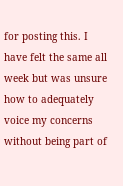for posting this. I have felt the same all week but was unsure how to adequately voice my concerns without being part of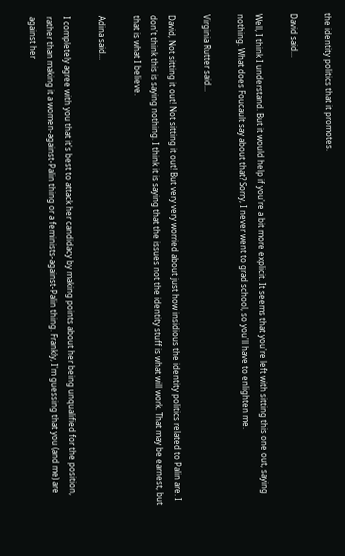the identity politics that it promotes.

David said...

Well, I think I understand. But it would help if you're a bit more explicit. It seems that you're left with sitting this one out, saying nothing. What does Foucault say about that? Sorry, I never went to grad school, so you'll have to enlighten me.

Virginia Rutter said...

David, Not sitting it out! Not sitting it out! But very very worried about just how insidious the identity politics related to Palin are. I don't think this is saying nothing. I think it is saying that the issues not the identity stuff is what will work. That may be earnest, but that is what I believe.

Adina said...

I completely agree with you that it's best to attack her candidacy by making points about her being unqualified for the position, rather than making it a women-against-Palin thing or a feminists-against-Palin thing. Frankly, I'm guessing that you (and me) are against her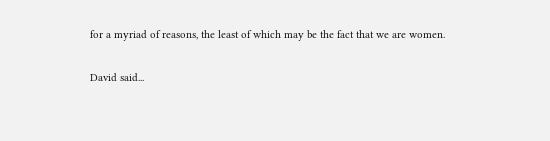for a myriad of reasons, the least of which may be the fact that we are women.

David said...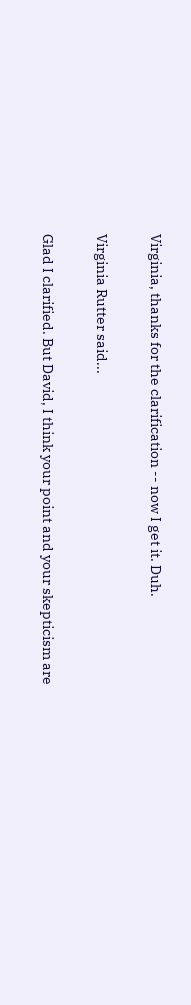Virginia, thanks for the clarification -- now I get it. Duh.

Virginia Rutter said...

Glad I clarified. But David, I think your point and your skepticism are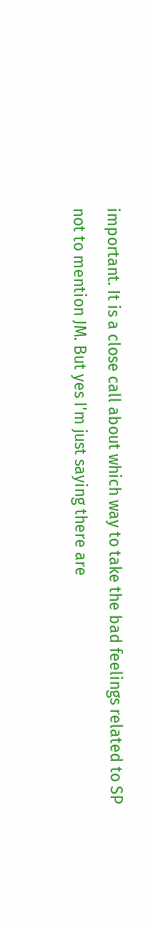important. It is a close call about which way to take the bad feelings related to SP not to mention JM. But yes I'm just saying there are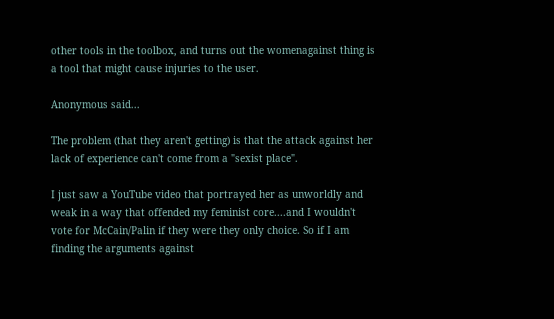other tools in the toolbox, and turns out the womenagainst thing is a tool that might cause injuries to the user.

Anonymous said...

The problem (that they aren't getting) is that the attack against her lack of experience can't come from a "sexist place".

I just saw a YouTube video that portrayed her as unworldly and weak in a way that offended my feminist core....and I wouldn't vote for McCain/Palin if they were they only choice. So if I am finding the arguments against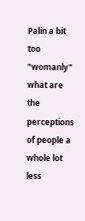Palin a bit too "womanly" what are the perceptions of people a whole lot less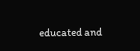educated and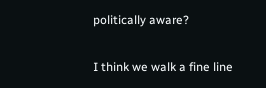politically aware?

I think we walk a fine line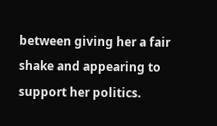between giving her a fair shake and appearing to support her politics.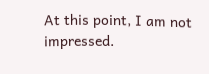At this point, I am not impressed.